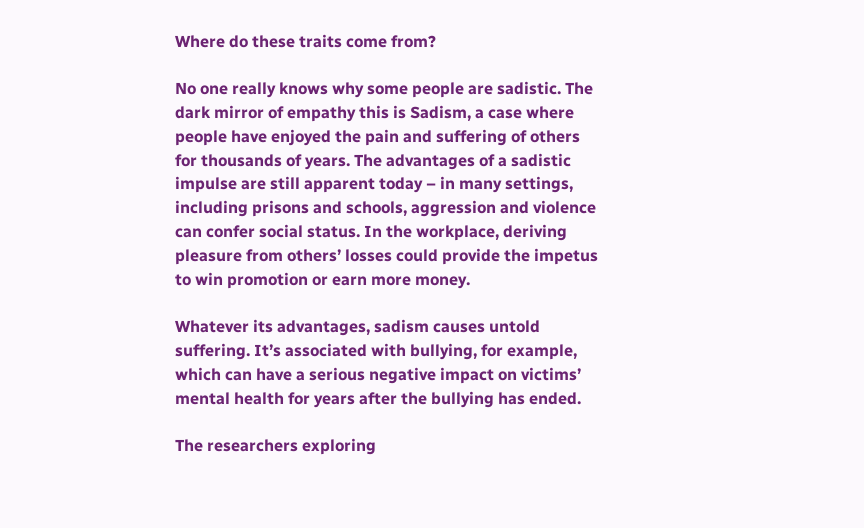Where do these traits come from?

No one really knows why some people are sadistic. The dark mirror of empathy this is Sadism, a case where people have enjoyed the pain and suffering of others for thousands of years. The advantages of a sadistic impulse are still apparent today – in many settings, including prisons and schools, aggression and violence can confer social status. In the workplace, deriving pleasure from others’ losses could provide the impetus to win promotion or earn more money.

Whatever its advantages, sadism causes untold suffering. It’s associated with bullying, for example, which can have a serious negative impact on victims’ mental health for years after the bullying has ended.

The researchers exploring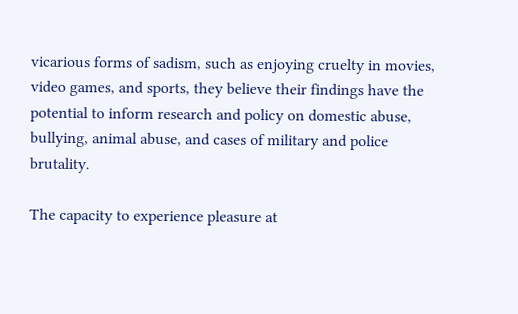vicarious forms of sadism, such as enjoying cruelty in movies, video games, and sports, they believe their findings have the potential to inform research and policy on domestic abuse, bullying, animal abuse, and cases of military and police brutality.

The capacity to experience pleasure at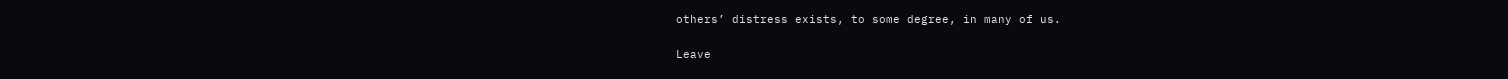others’ distress exists, to some degree, in many of us.

Leave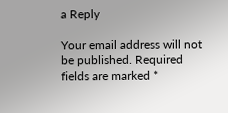a Reply

Your email address will not be published. Required fields are marked *